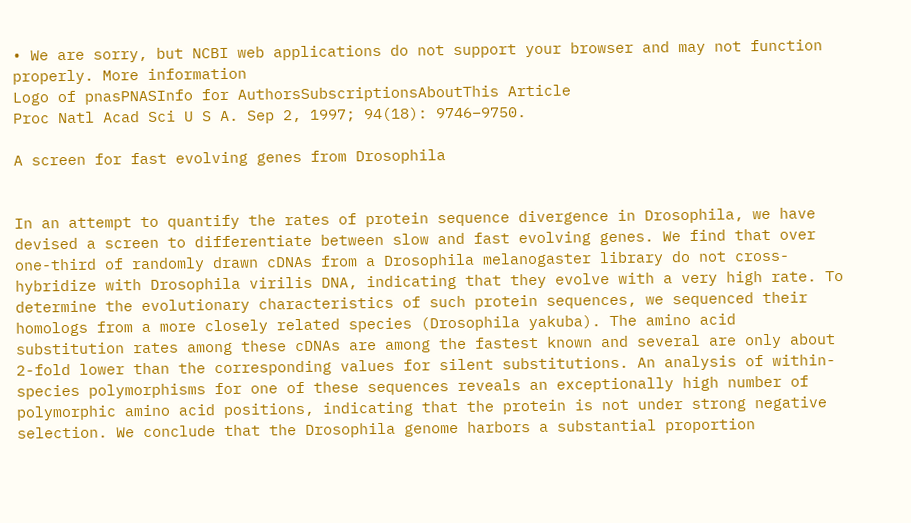• We are sorry, but NCBI web applications do not support your browser and may not function properly. More information
Logo of pnasPNASInfo for AuthorsSubscriptionsAboutThis Article
Proc Natl Acad Sci U S A. Sep 2, 1997; 94(18): 9746–9750.

A screen for fast evolving genes from Drosophila


In an attempt to quantify the rates of protein sequence divergence in Drosophila, we have devised a screen to differentiate between slow and fast evolving genes. We find that over one-third of randomly drawn cDNAs from a Drosophila melanogaster library do not cross-hybridize with Drosophila virilis DNA, indicating that they evolve with a very high rate. To determine the evolutionary characteristics of such protein sequences, we sequenced their homologs from a more closely related species (Drosophila yakuba). The amino acid substitution rates among these cDNAs are among the fastest known and several are only about 2-fold lower than the corresponding values for silent substitutions. An analysis of within-species polymorphisms for one of these sequences reveals an exceptionally high number of polymorphic amino acid positions, indicating that the protein is not under strong negative selection. We conclude that the Drosophila genome harbors a substantial proportion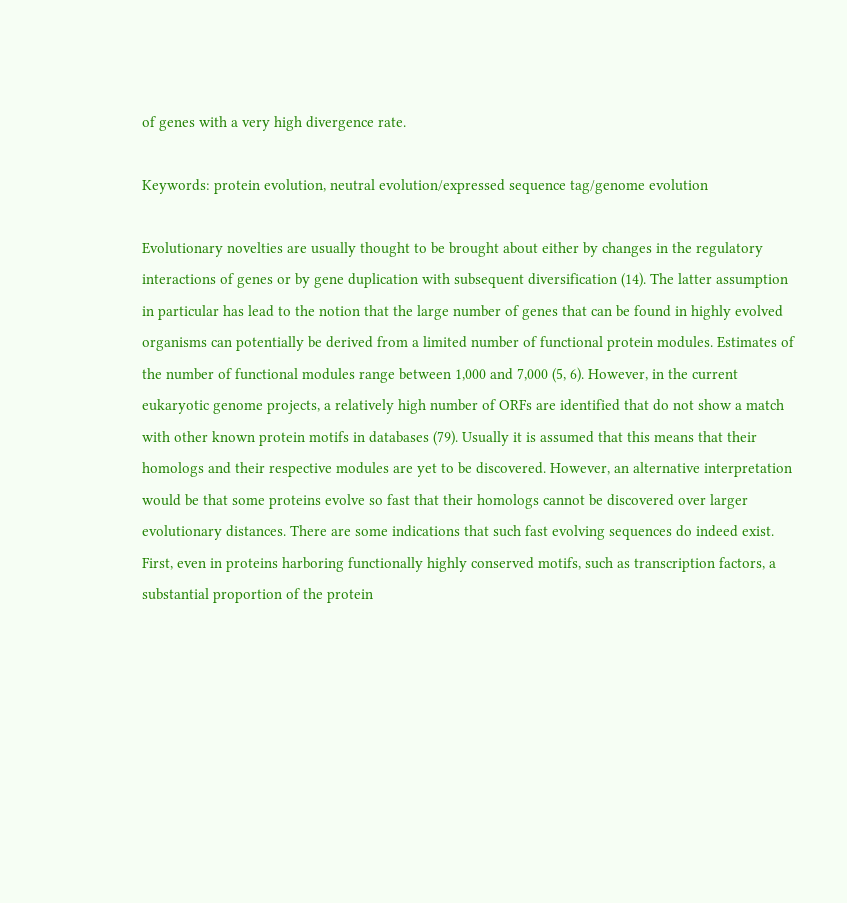of genes with a very high divergence rate.

Keywords: protein evolution, neutral evolution/expressed sequence tag/genome evolution

Evolutionary novelties are usually thought to be brought about either by changes in the regulatory interactions of genes or by gene duplication with subsequent diversification (14). The latter assumption in particular has lead to the notion that the large number of genes that can be found in highly evolved organisms can potentially be derived from a limited number of functional protein modules. Estimates of the number of functional modules range between 1,000 and 7,000 (5, 6). However, in the current eukaryotic genome projects, a relatively high number of ORFs are identified that do not show a match with other known protein motifs in databases (79). Usually it is assumed that this means that their homologs and their respective modules are yet to be discovered. However, an alternative interpretation would be that some proteins evolve so fast that their homologs cannot be discovered over larger evolutionary distances. There are some indications that such fast evolving sequences do indeed exist. First, even in proteins harboring functionally highly conserved motifs, such as transcription factors, a substantial proportion of the protein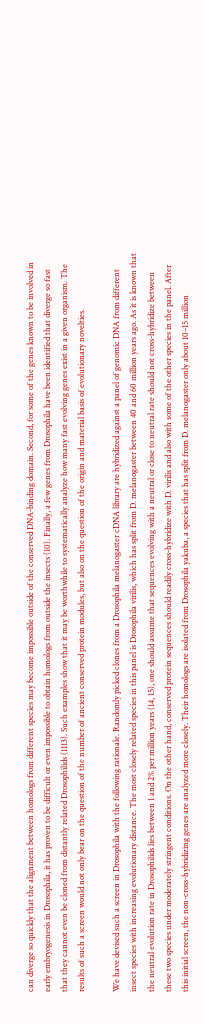can diverge so quickly that the alignment between homologs from different species may become impossible outside of the conserved DNA-binding domain. Second, for some of the genes known to be involved in early embryogenesis in Drosophila, it has proven to be difficult or even impossible to obtain homologs from outside the insects (10). Finally, a few genes from Drosophila have been identified that diverge so fast that they cannot even be cloned from distantly related Drosophilids (1113). Such examples show that it may be worthwhile to systematically analyze how many fast evolving genes exist in a given organism. The results of such a screen would not only bear on the question of the number of ancient conserved protein modules, but also on the question of the origin and material basis of evolutionary novelties.

We have devised such a screen in Drosophila with the following rationale. Randomly picked clones from a Drosophila melanogaster cDNA library are hybridized against a panel of genomic DNA from different insect species with increasing evolutionary distance. The most closely related species in this panel is Drosophila virilis, which has split from D. melanogaster between 40 and 60 million years ago. As it is known that the neutral evolution rate in Drosophilids lies between 1 and 2% per million years (14, 15), one should assume that sequences evolving with a neutral or close to neutral rate should not cross-hybridize between these two species under moderately stringent conditions. On the other hand, conserved protein sequences should readily cross-hybridize with D. virilis and also with some of the other species in the panel. After this initial screen, the non-cross-hybridizing genes are analyzed more closely. Their homologs are isolated from Drosophila yakuba, a species that has split from D. melanogaster only about 10–15 million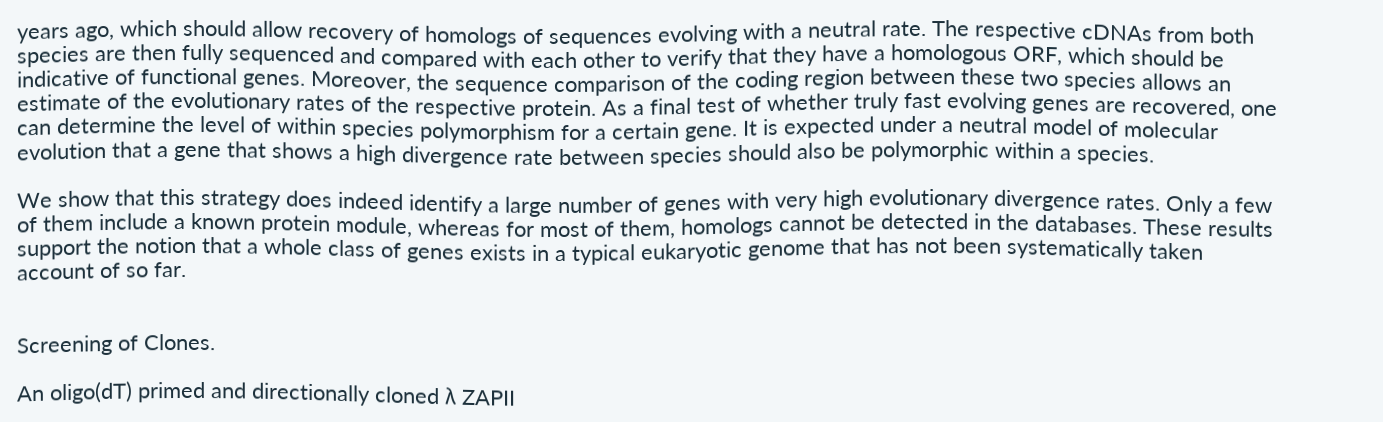years ago, which should allow recovery of homologs of sequences evolving with a neutral rate. The respective cDNAs from both species are then fully sequenced and compared with each other to verify that they have a homologous ORF, which should be indicative of functional genes. Moreover, the sequence comparison of the coding region between these two species allows an estimate of the evolutionary rates of the respective protein. As a final test of whether truly fast evolving genes are recovered, one can determine the level of within species polymorphism for a certain gene. It is expected under a neutral model of molecular evolution that a gene that shows a high divergence rate between species should also be polymorphic within a species.

We show that this strategy does indeed identify a large number of genes with very high evolutionary divergence rates. Only a few of them include a known protein module, whereas for most of them, homologs cannot be detected in the databases. These results support the notion that a whole class of genes exists in a typical eukaryotic genome that has not been systematically taken account of so far.


Screening of Clones.

An oligo(dT) primed and directionally cloned λ ZAPII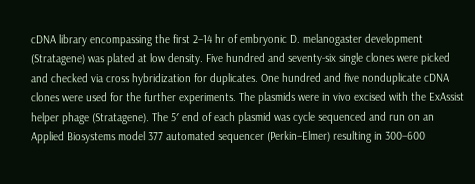cDNA library encompassing the first 2–14 hr of embryonic D. melanogaster development (Stratagene) was plated at low density. Five hundred and seventy-six single clones were picked and checked via cross hybridization for duplicates. One hundred and five nonduplicate cDNA clones were used for the further experiments. The plasmids were in vivo excised with the ExAssist helper phage (Stratagene). The 5′ end of each plasmid was cycle sequenced and run on an Applied Biosystems model 377 automated sequencer (Perkin–Elmer) resulting in 300–600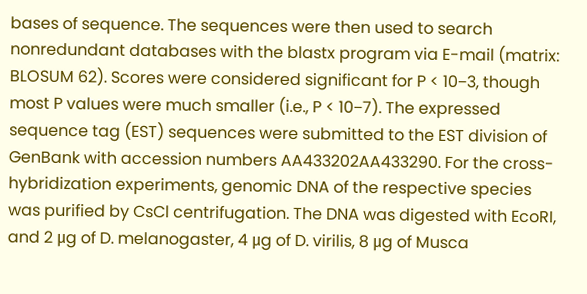bases of sequence. The sequences were then used to search nonredundant databases with the blastx program via E-mail (matrix: BLOSUM 62). Scores were considered significant for P < 10−3, though most P values were much smaller (i.e., P < 10−7). The expressed sequence tag (EST) sequences were submitted to the EST division of GenBank with accession numbers AA433202AA433290. For the cross-hybridization experiments, genomic DNA of the respective species was purified by CsCl centrifugation. The DNA was digested with EcoRI, and 2 μg of D. melanogaster, 4 μg of D. virilis, 8 μg of Musca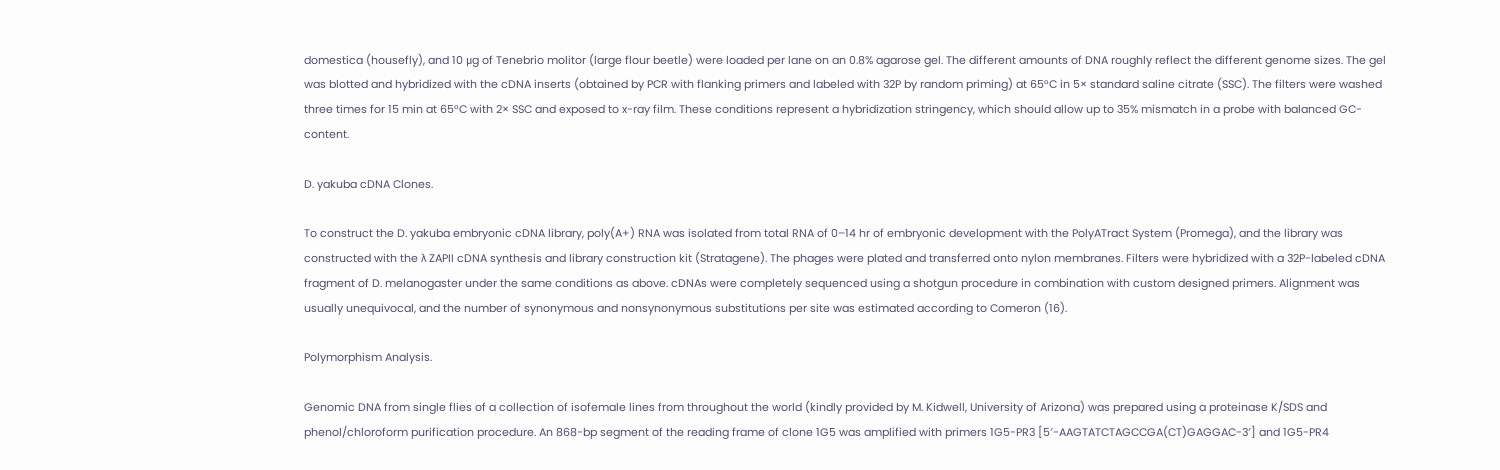domestica (housefly), and 10 μg of Tenebrio molitor (large flour beetle) were loaded per lane on an 0.8% agarose gel. The different amounts of DNA roughly reflect the different genome sizes. The gel was blotted and hybridized with the cDNA inserts (obtained by PCR with flanking primers and labeled with 32P by random priming) at 65°C in 5× standard saline citrate (SSC). The filters were washed three times for 15 min at 65°C with 2× SSC and exposed to x-ray film. These conditions represent a hybridization stringency, which should allow up to 35% mismatch in a probe with balanced GC-content.

D. yakuba cDNA Clones.

To construct the D. yakuba embryonic cDNA library, poly(A+) RNA was isolated from total RNA of 0–14 hr of embryonic development with the PolyATract System (Promega), and the library was constructed with the λ ZAPII cDNA synthesis and library construction kit (Stratagene). The phages were plated and transferred onto nylon membranes. Filters were hybridized with a 32P-labeled cDNA fragment of D. melanogaster under the same conditions as above. cDNAs were completely sequenced using a shotgun procedure in combination with custom designed primers. Alignment was usually unequivocal, and the number of synonymous and nonsynonymous substitutions per site was estimated according to Comeron (16).

Polymorphism Analysis.

Genomic DNA from single flies of a collection of isofemale lines from throughout the world (kindly provided by M. Kidwell, University of Arizona) was prepared using a proteinase K/SDS and phenol/chloroform purification procedure. An 868-bp segment of the reading frame of clone 1G5 was amplified with primers 1G5-PR3 [5′-AAGTATCTAGCCGA(CT)GAGGAC-3′] and 1G5-PR4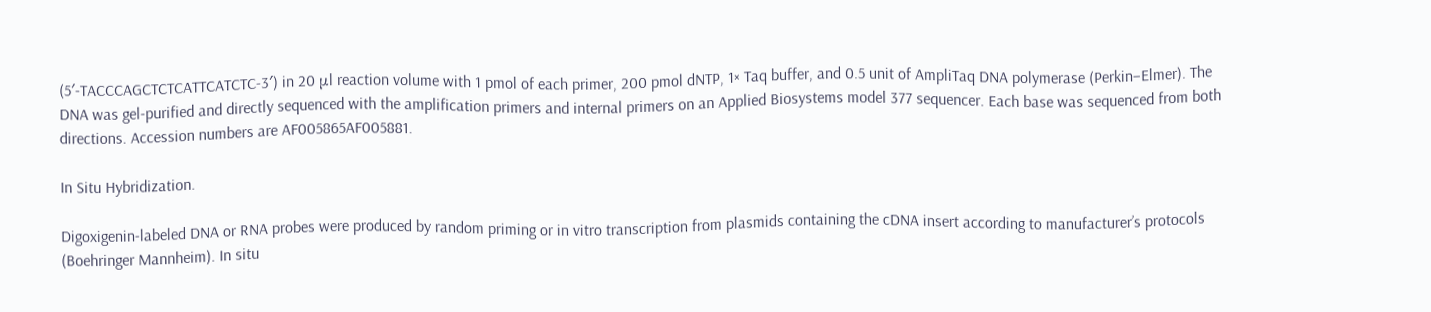(5′-TACCCAGCTCTCATTCATCTC-3′) in 20 μl reaction volume with 1 pmol of each primer, 200 pmol dNTP, 1× Taq buffer, and 0.5 unit of AmpliTaq DNA polymerase (Perkin–Elmer). The DNA was gel-purified and directly sequenced with the amplification primers and internal primers on an Applied Biosystems model 377 sequencer. Each base was sequenced from both directions. Accession numbers are AF005865AF005881.

In Situ Hybridization.

Digoxigenin-labeled DNA or RNA probes were produced by random priming or in vitro transcription from plasmids containing the cDNA insert according to manufacturer’s protocols (Boehringer Mannheim). In situ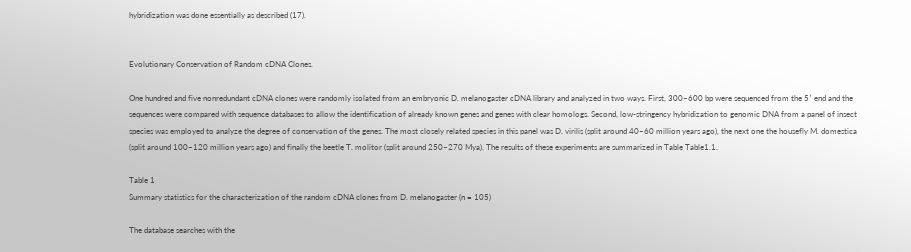hybridization was done essentially as described (17).


Evolutionary Conservation of Random cDNA Clones.

One hundred and five nonredundant cDNA clones were randomly isolated from an embryonic D. melanogaster cDNA library and analyzed in two ways. First, 300–600 bp were sequenced from the 5′ end and the sequences were compared with sequence databases to allow the identification of already known genes and genes with clear homologs. Second, low-stringency hybridization to genomic DNA from a panel of insect species was employed to analyze the degree of conservation of the genes. The most closely related species in this panel was D. virilis (split around 40–60 million years ago), the next one the housefly M. domestica (split around 100–120 million years ago) and finally the beetle T. molitor (split around 250–270 Mya). The results of these experiments are summarized in Table Table1.1.

Table 1
Summary statistics for the characterization of the random cDNA clones from D. melanogaster (n = 105)

The database searches with the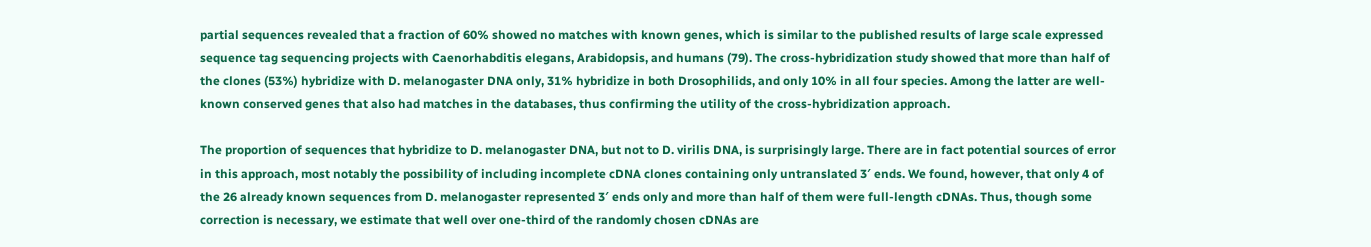partial sequences revealed that a fraction of 60% showed no matches with known genes, which is similar to the published results of large scale expressed sequence tag sequencing projects with Caenorhabditis elegans, Arabidopsis, and humans (79). The cross-hybridization study showed that more than half of the clones (53%) hybridize with D. melanogaster DNA only, 31% hybridize in both Drosophilids, and only 10% in all four species. Among the latter are well-known conserved genes that also had matches in the databases, thus confirming the utility of the cross-hybridization approach.

The proportion of sequences that hybridize to D. melanogaster DNA, but not to D. virilis DNA, is surprisingly large. There are in fact potential sources of error in this approach, most notably the possibility of including incomplete cDNA clones containing only untranslated 3′ ends. We found, however, that only 4 of the 26 already known sequences from D. melanogaster represented 3′ ends only and more than half of them were full-length cDNAs. Thus, though some correction is necessary, we estimate that well over one-third of the randomly chosen cDNAs are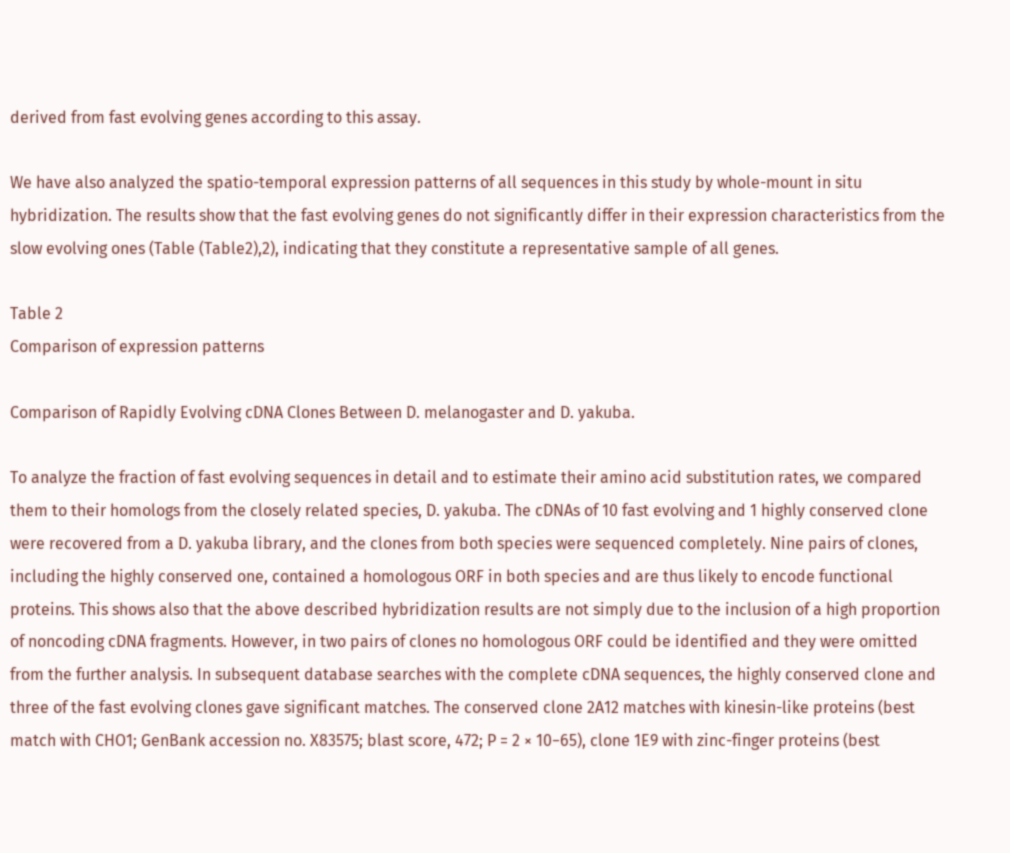derived from fast evolving genes according to this assay.

We have also analyzed the spatio-temporal expression patterns of all sequences in this study by whole-mount in situ hybridization. The results show that the fast evolving genes do not significantly differ in their expression characteristics from the slow evolving ones (Table (Table2),2), indicating that they constitute a representative sample of all genes.

Table 2
Comparison of expression patterns

Comparison of Rapidly Evolving cDNA Clones Between D. melanogaster and D. yakuba.

To analyze the fraction of fast evolving sequences in detail and to estimate their amino acid substitution rates, we compared them to their homologs from the closely related species, D. yakuba. The cDNAs of 10 fast evolving and 1 highly conserved clone were recovered from a D. yakuba library, and the clones from both species were sequenced completely. Nine pairs of clones, including the highly conserved one, contained a homologous ORF in both species and are thus likely to encode functional proteins. This shows also that the above described hybridization results are not simply due to the inclusion of a high proportion of noncoding cDNA fragments. However, in two pairs of clones no homologous ORF could be identified and they were omitted from the further analysis. In subsequent database searches with the complete cDNA sequences, the highly conserved clone and three of the fast evolving clones gave significant matches. The conserved clone 2A12 matches with kinesin-like proteins (best match with CHO1; GenBank accession no. X83575; blast score, 472; P = 2 × 10−65), clone 1E9 with zinc-finger proteins (best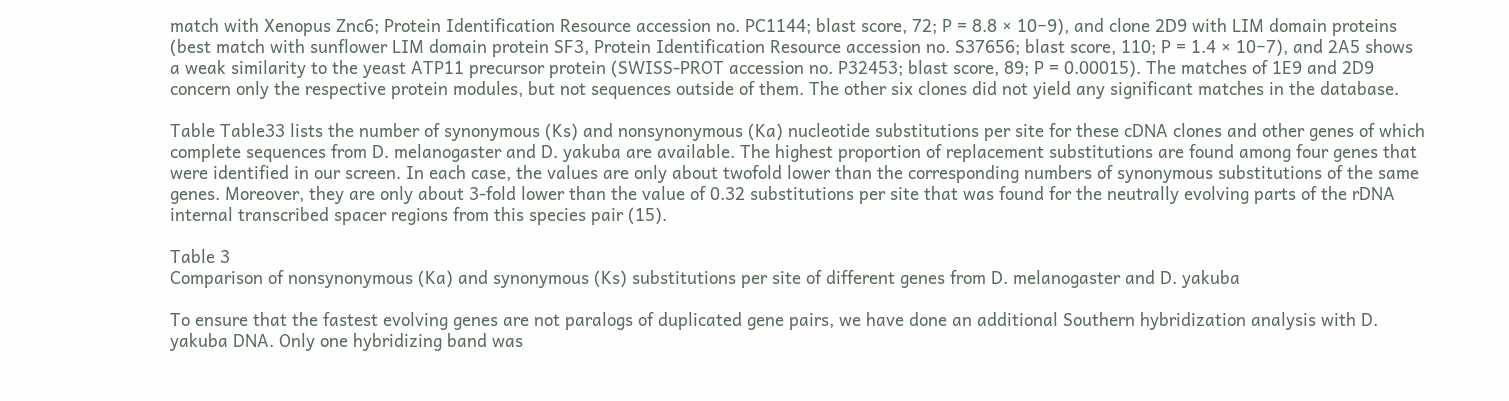match with Xenopus Znc6; Protein Identification Resource accession no. PC1144; blast score, 72; P = 8.8 × 10−9), and clone 2D9 with LIM domain proteins (best match with sunflower LIM domain protein SF3, Protein Identification Resource accession no. S37656; blast score, 110; P = 1.4 × 10−7), and 2A5 shows a weak similarity to the yeast ATP11 precursor protein (SWISS-PROT accession no. P32453; blast score, 89; P = 0.00015). The matches of 1E9 and 2D9 concern only the respective protein modules, but not sequences outside of them. The other six clones did not yield any significant matches in the database.

Table Table33 lists the number of synonymous (Ks) and nonsynonymous (Ka) nucleotide substitutions per site for these cDNA clones and other genes of which complete sequences from D. melanogaster and D. yakuba are available. The highest proportion of replacement substitutions are found among four genes that were identified in our screen. In each case, the values are only about twofold lower than the corresponding numbers of synonymous substitutions of the same genes. Moreover, they are only about 3-fold lower than the value of 0.32 substitutions per site that was found for the neutrally evolving parts of the rDNA internal transcribed spacer regions from this species pair (15).

Table 3
Comparison of nonsynonymous (Ka) and synonymous (Ks) substitutions per site of different genes from D. melanogaster and D. yakuba

To ensure that the fastest evolving genes are not paralogs of duplicated gene pairs, we have done an additional Southern hybridization analysis with D. yakuba DNA. Only one hybridizing band was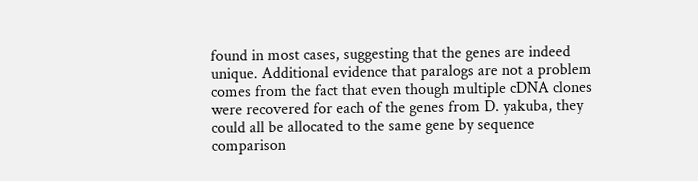found in most cases, suggesting that the genes are indeed unique. Additional evidence that paralogs are not a problem comes from the fact that even though multiple cDNA clones were recovered for each of the genes from D. yakuba, they could all be allocated to the same gene by sequence comparison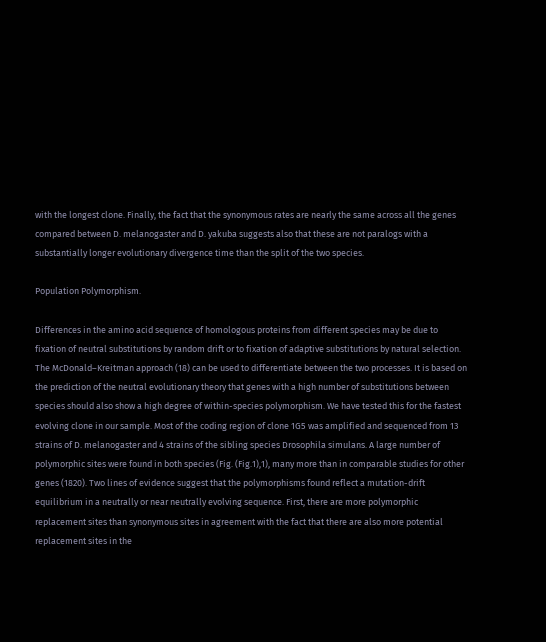with the longest clone. Finally, the fact that the synonymous rates are nearly the same across all the genes compared between D. melanogaster and D. yakuba suggests also that these are not paralogs with a substantially longer evolutionary divergence time than the split of the two species.

Population Polymorphism.

Differences in the amino acid sequence of homologous proteins from different species may be due to fixation of neutral substitutions by random drift or to fixation of adaptive substitutions by natural selection. The McDonald–Kreitman approach (18) can be used to differentiate between the two processes. It is based on the prediction of the neutral evolutionary theory that genes with a high number of substitutions between species should also show a high degree of within-species polymorphism. We have tested this for the fastest evolving clone in our sample. Most of the coding region of clone 1G5 was amplified and sequenced from 13 strains of D. melanogaster and 4 strains of the sibling species Drosophila simulans. A large number of polymorphic sites were found in both species (Fig. (Fig.1),1), many more than in comparable studies for other genes (1820). Two lines of evidence suggest that the polymorphisms found reflect a mutation-drift equilibrium in a neutrally or near neutrally evolving sequence. First, there are more polymorphic replacement sites than synonymous sites in agreement with the fact that there are also more potential replacement sites in the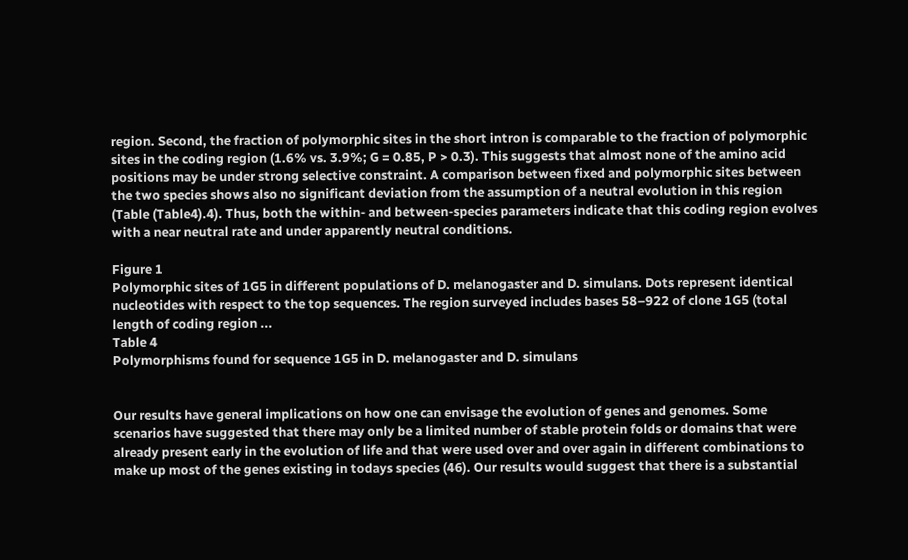region. Second, the fraction of polymorphic sites in the short intron is comparable to the fraction of polymorphic sites in the coding region (1.6% vs. 3.9%; G = 0.85, P > 0.3). This suggests that almost none of the amino acid positions may be under strong selective constraint. A comparison between fixed and polymorphic sites between the two species shows also no significant deviation from the assumption of a neutral evolution in this region (Table (Table4).4). Thus, both the within- and between-species parameters indicate that this coding region evolves with a near neutral rate and under apparently neutral conditions.

Figure 1
Polymorphic sites of 1G5 in different populations of D. melanogaster and D. simulans. Dots represent identical nucleotides with respect to the top sequences. The region surveyed includes bases 58–922 of clone 1G5 (total length of coding region ...
Table 4
Polymorphisms found for sequence 1G5 in D. melanogaster and D. simulans


Our results have general implications on how one can envisage the evolution of genes and genomes. Some scenarios have suggested that there may only be a limited number of stable protein folds or domains that were already present early in the evolution of life and that were used over and over again in different combinations to make up most of the genes existing in todays species (46). Our results would suggest that there is a substantial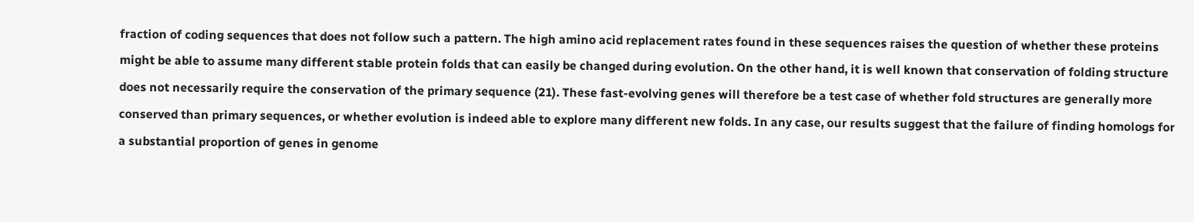fraction of coding sequences that does not follow such a pattern. The high amino acid replacement rates found in these sequences raises the question of whether these proteins might be able to assume many different stable protein folds that can easily be changed during evolution. On the other hand, it is well known that conservation of folding structure does not necessarily require the conservation of the primary sequence (21). These fast-evolving genes will therefore be a test case of whether fold structures are generally more conserved than primary sequences, or whether evolution is indeed able to explore many different new folds. In any case, our results suggest that the failure of finding homologs for a substantial proportion of genes in genome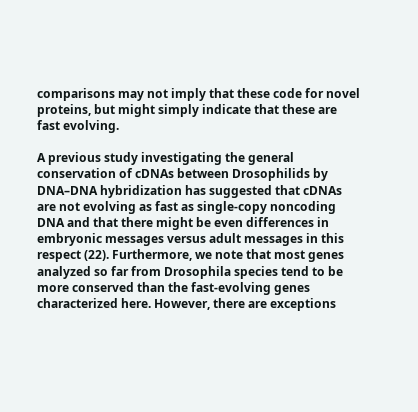comparisons may not imply that these code for novel proteins, but might simply indicate that these are fast evolving.

A previous study investigating the general conservation of cDNAs between Drosophilids by DNA–DNA hybridization has suggested that cDNAs are not evolving as fast as single-copy noncoding DNA and that there might be even differences in embryonic messages versus adult messages in this respect (22). Furthermore, we note that most genes analyzed so far from Drosophila species tend to be more conserved than the fast-evolving genes characterized here. However, there are exceptions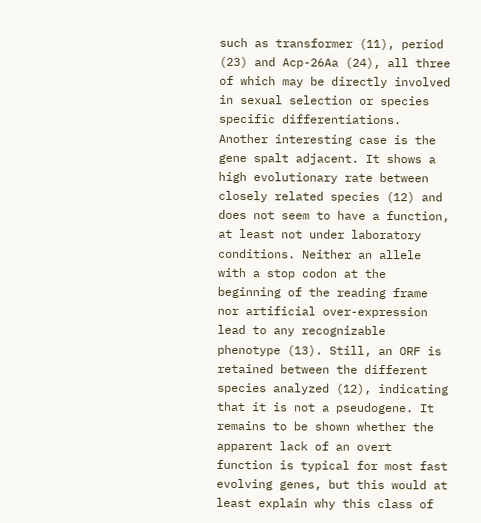such as transformer (11), period (23) and Acp-26Aa (24), all three of which may be directly involved in sexual selection or species specific differentiations. Another interesting case is the gene spalt adjacent. It shows a high evolutionary rate between closely related species (12) and does not seem to have a function, at least not under laboratory conditions. Neither an allele with a stop codon at the beginning of the reading frame nor artificial over-expression lead to any recognizable phenotype (13). Still, an ORF is retained between the different species analyzed (12), indicating that it is not a pseudogene. It remains to be shown whether the apparent lack of an overt function is typical for most fast evolving genes, but this would at least explain why this class of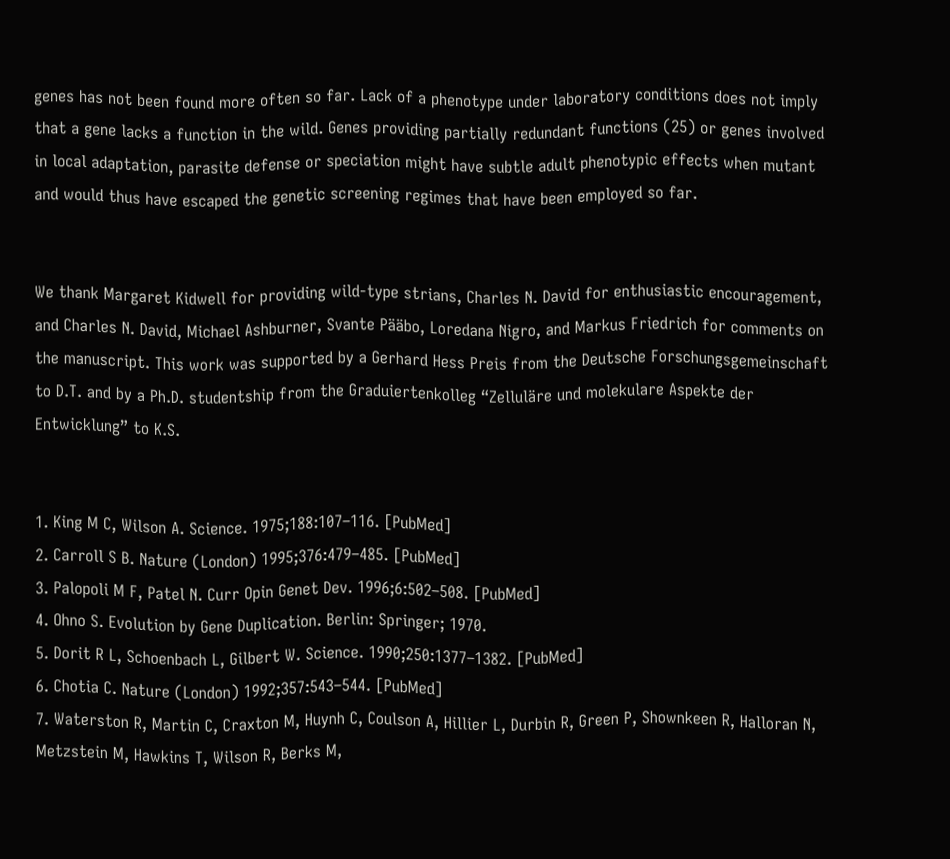genes has not been found more often so far. Lack of a phenotype under laboratory conditions does not imply that a gene lacks a function in the wild. Genes providing partially redundant functions (25) or genes involved in local adaptation, parasite defense or speciation might have subtle adult phenotypic effects when mutant and would thus have escaped the genetic screening regimes that have been employed so far.


We thank Margaret Kidwell for providing wild-type strians, Charles N. David for enthusiastic encouragement, and Charles N. David, Michael Ashburner, Svante Pääbo, Loredana Nigro, and Markus Friedrich for comments on the manuscript. This work was supported by a Gerhard Hess Preis from the Deutsche Forschungsgemeinschaft to D.T. and by a Ph.D. studentship from the Graduiertenkolleg “Zelluläre und molekulare Aspekte der Entwicklung” to K.S.


1. King M C, Wilson A. Science. 1975;188:107–116. [PubMed]
2. Carroll S B. Nature (London) 1995;376:479–485. [PubMed]
3. Palopoli M F, Patel N. Curr Opin Genet Dev. 1996;6:502–508. [PubMed]
4. Ohno S. Evolution by Gene Duplication. Berlin: Springer; 1970.
5. Dorit R L, Schoenbach L, Gilbert W. Science. 1990;250:1377–1382. [PubMed]
6. Chotia C. Nature (London) 1992;357:543–544. [PubMed]
7. Waterston R, Martin C, Craxton M, Huynh C, Coulson A, Hillier L, Durbin R, Green P, Shownkeen R, Halloran N, Metzstein M, Hawkins T, Wilson R, Berks M,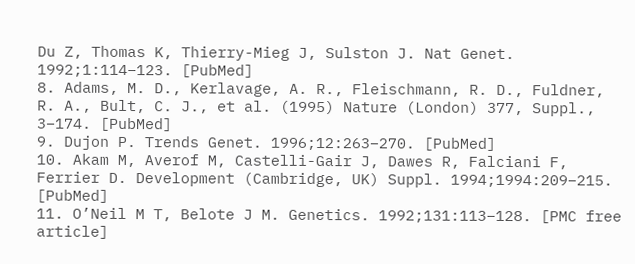Du Z, Thomas K, Thierry-Mieg J, Sulston J. Nat Genet. 1992;1:114–123. [PubMed]
8. Adams, M. D., Kerlavage, A. R., Fleischmann, R. D., Fuldner, R. A., Bult, C. J., et al. (1995) Nature (London) 377, Suppl., 3–174. [PubMed]
9. Dujon P. Trends Genet. 1996;12:263–270. [PubMed]
10. Akam M, Averof M, Castelli-Gair J, Dawes R, Falciani F, Ferrier D. Development (Cambridge, UK) Suppl. 1994;1994:209–215. [PubMed]
11. O’Neil M T, Belote J M. Genetics. 1992;131:113–128. [PMC free article]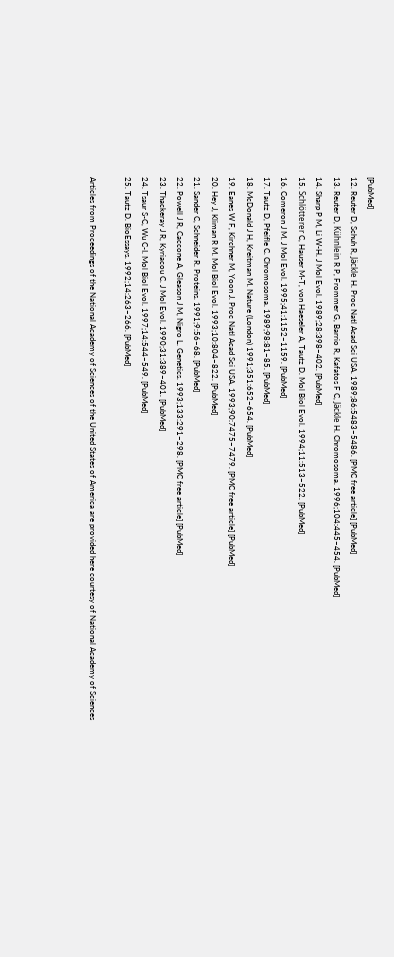[PubMed]
12. Reuter D, Schuh R, Jäckle H. Proc Natl Acad Sci USA. 1989;86:5483–5486. [PMC free article] [PubMed]
13. Reuter D, Kühnlein R P, Frommer G, Barrio R, Kafatos F C, Jäckle H. Chromosoma. 1996;104:445–454. [PubMed]
14. Sharp P M, Li W-H. J Mol Evol. 1989;28:398–402. [PubMed]
15. Schlötterer C, Hauser M-T, von Haeseler A, Tautz D. Mol Biol Evol. 1994;11:513–522. [PubMed]
16. Comeron J M. J Mol Evol. 1995;41:1152–1159. [PubMed]
17. Tautz D, Pfeifle C. Chromosoma. 1989;98:81–85. [PubMed]
18. McDonald J H, Kreitman M. Nature (London) 1991;351:652–654. [PubMed]
19. Eanes W F, Kirchner M, Yoon J. Proc Natl Acad Sci USA. 1993;90:7475–7479. [PMC free article] [PubMed]
20. Hey J, Kliman R M. Mol Biol Evol. 1993;10:804–822. [PubMed]
21. Sander C, Schneider R. Proteins. 1991;9:56–68. [PubMed]
22. Powell J R, Caccone A, Gleason J M, Nigro L. Genetics. 1993;133:291–298. [PMC free article] [PubMed]
23. Thackeray J R, Kyriacou C. J Mol Evol. 1990;31:389–401. [PubMed]
24. Tsaur S-C, Wu C-I. Mol Biol Evol. 1997;14:544–549. [PubMed]
25. Tautz D. BioEssays. 1992;14:263–266. [PubMed]

Articles from Proceedings of the National Academy of Sciences of the United States of America are provided here courtesy of National Academy of Sciences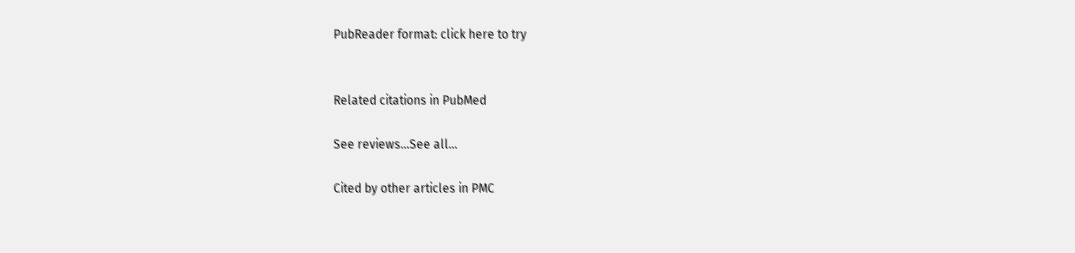PubReader format: click here to try


Related citations in PubMed

See reviews...See all...

Cited by other articles in PMC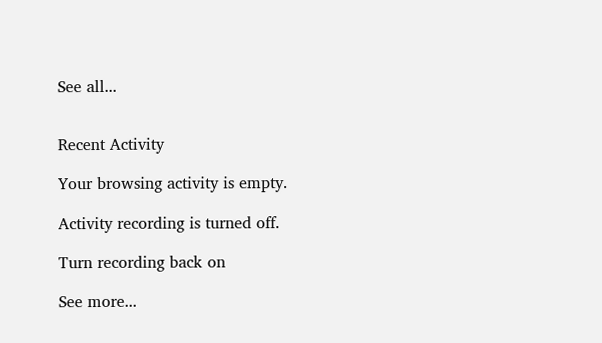See all...


Recent Activity

Your browsing activity is empty.

Activity recording is turned off.

Turn recording back on

See more...